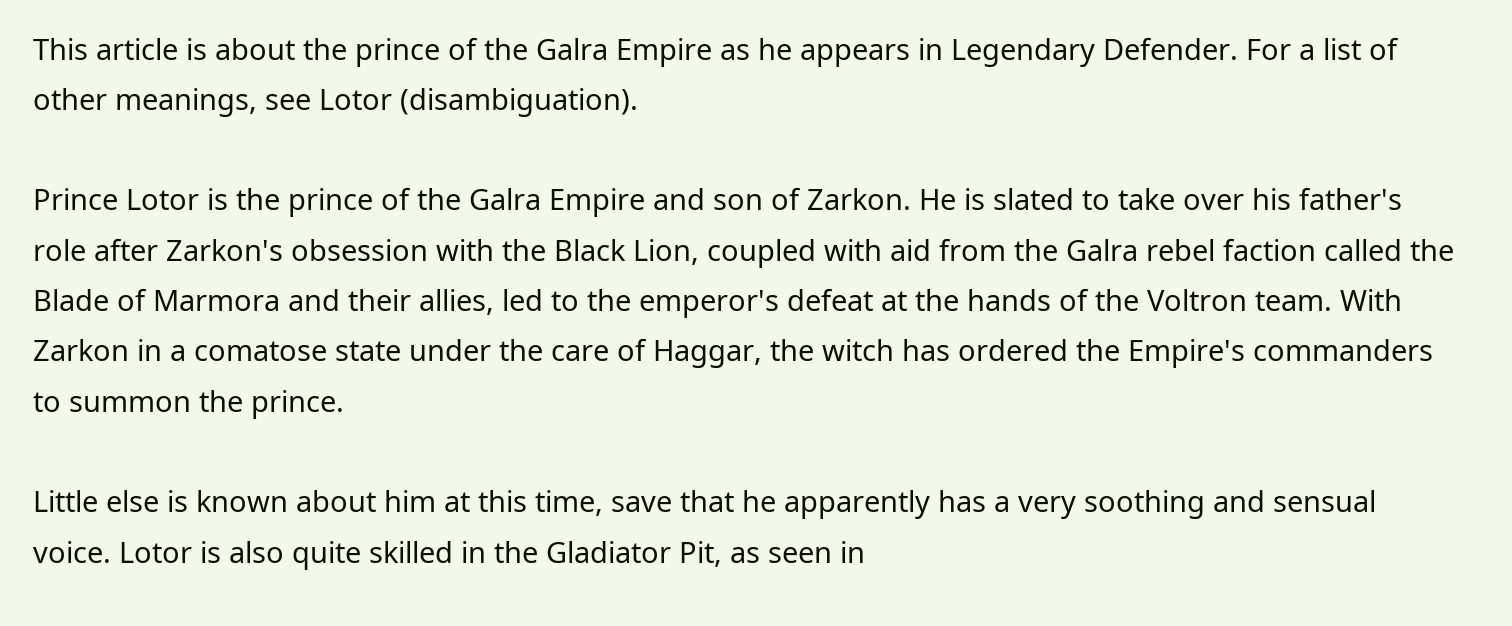This article is about the prince of the Galra Empire as he appears in Legendary Defender. For a list of other meanings, see Lotor (disambiguation).

Prince Lotor is the prince of the Galra Empire and son of Zarkon. He is slated to take over his father's role after Zarkon's obsession with the Black Lion, coupled with aid from the Galra rebel faction called the Blade of Marmora and their allies, led to the emperor's defeat at the hands of the Voltron team. With Zarkon in a comatose state under the care of Haggar, the witch has ordered the Empire's commanders to summon the prince.

Little else is known about him at this time, save that he apparently has a very soothing and sensual voice. Lotor is also quite skilled in the Gladiator Pit, as seen in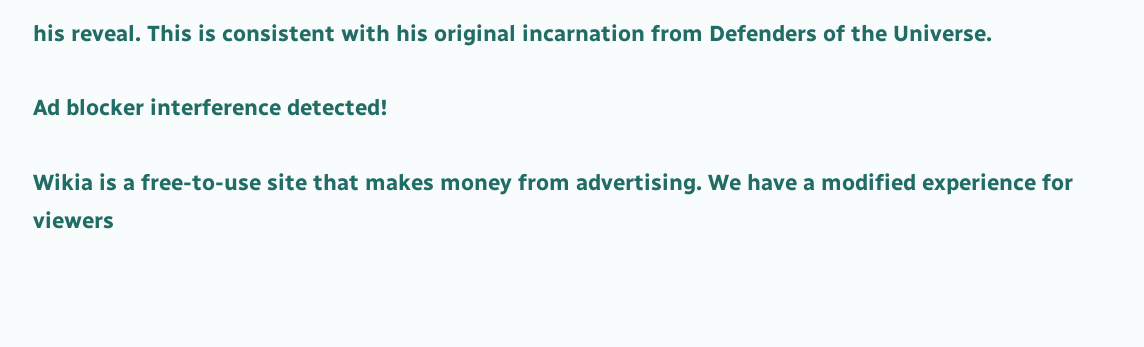his reveal. This is consistent with his original incarnation from Defenders of the Universe.

Ad blocker interference detected!

Wikia is a free-to-use site that makes money from advertising. We have a modified experience for viewers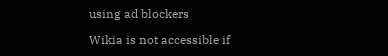using ad blockers

Wikia is not accessible if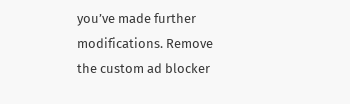you’ve made further modifications. Remove the custom ad blocker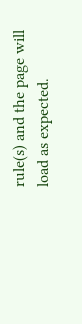rule(s) and the page will load as expected.